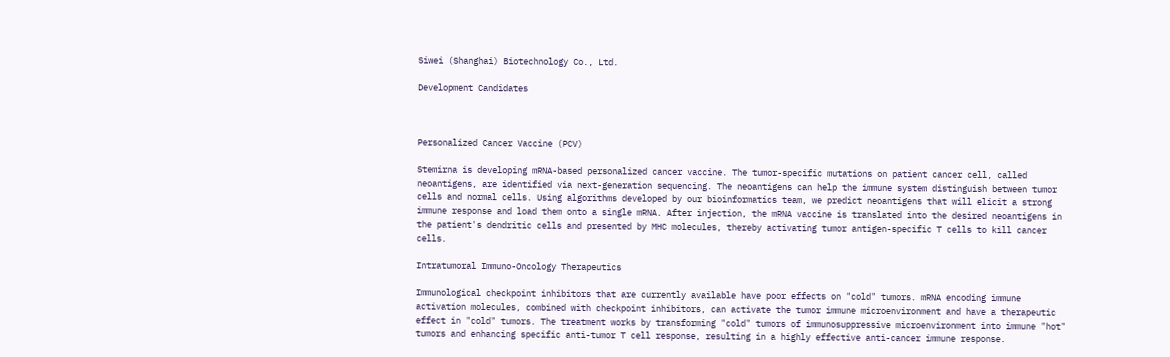Siwei (Shanghai) Biotechnology Co., Ltd.

Development Candidates



Personalized Cancer Vaccine (PCV)

Stemirna is developing mRNA-based personalized cancer vaccine. The tumor-specific mutations on patient cancer cell, called neoantigens, are identified via next-generation sequencing. The neoantigens can help the immune system distinguish between tumor cells and normal cells. Using algorithms developed by our bioinformatics team, we predict neoantigens that will elicit a strong immune response and load them onto a single mRNA. After injection, the mRNA vaccine is translated into the desired neoantigens in the patient's dendritic cells and presented by MHC molecules, thereby activating tumor antigen-specific T cells to kill cancer cells.

Intratumoral Immuno-Oncology Therapeutics

Immunological checkpoint inhibitors that are currently available have poor effects on "cold" tumors. mRNA encoding immune activation molecules, combined with checkpoint inhibitors, can activate the tumor immune microenvironment and have a therapeutic effect in "cold" tumors. The treatment works by transforming "cold" tumors of immunosuppressive microenvironment into immune "hot" tumors and enhancing specific anti-tumor T cell response, resulting in a highly effective anti-cancer immune response.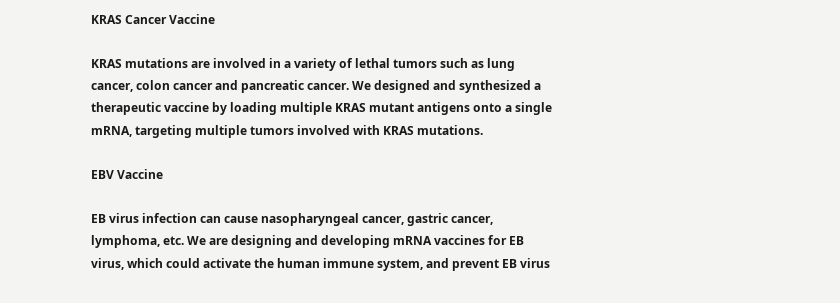KRAS Cancer Vaccine

KRAS mutations are involved in a variety of lethal tumors such as lung cancer, colon cancer and pancreatic cancer. We designed and synthesized a therapeutic vaccine by loading multiple KRAS mutant antigens onto a single mRNA, targeting multiple tumors involved with KRAS mutations.

EBV Vaccine

EB virus infection can cause nasopharyngeal cancer, gastric cancer, lymphoma, etc. We are designing and developing mRNA vaccines for EB virus, which could activate the human immune system, and prevent EB virus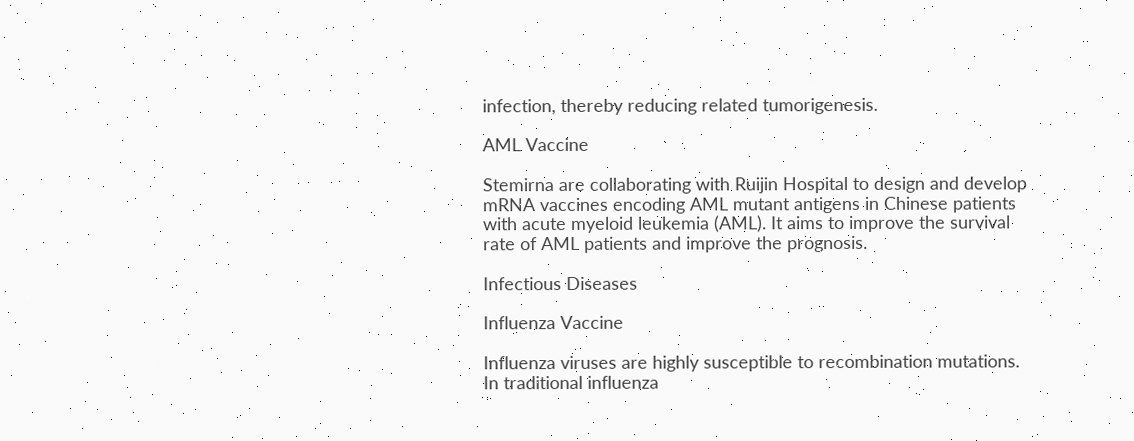infection, thereby reducing related tumorigenesis.

AML Vaccine

Stemirna are collaborating with Ruijin Hospital to design and develop mRNA vaccines encoding AML mutant antigens in Chinese patients with acute myeloid leukemia (AML). It aims to improve the survival rate of AML patients and improve the prognosis.

Infectious Diseases

Influenza Vaccine

Influenza viruses are highly susceptible to recombination mutations. In traditional influenza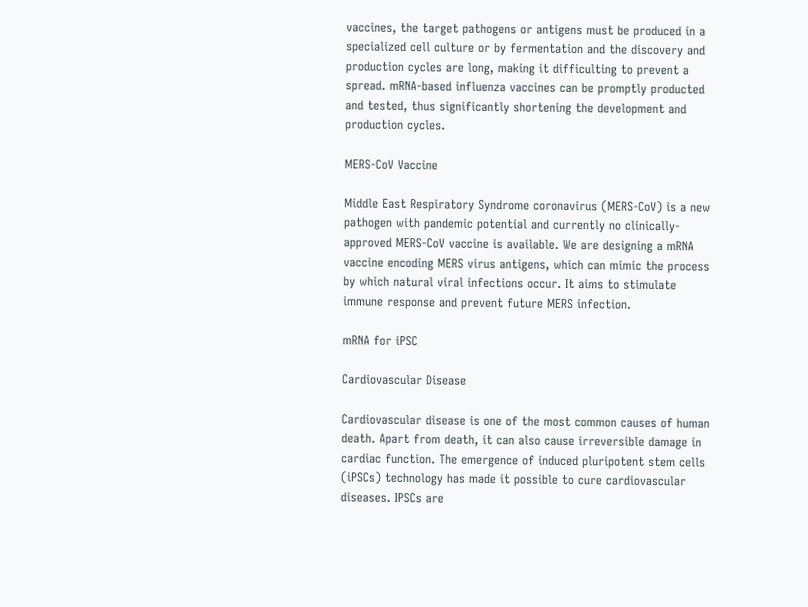vaccines, the target pathogens or antigens must be produced in a specialized cell culture or by fermentation and the discovery and production cycles are long, making it difficulting to prevent a spread. mRNA-based influenza vaccines can be promptly producted and tested, thus significantly shortening the development and production cycles.

MERS-CoV Vaccine

Middle East Respiratory Syndrome coronavirus (MERS-CoV) is a new pathogen with pandemic potential and currently no clinically-approved MERS-CoV vaccine is available. We are designing a mRNA vaccine encoding MERS virus antigens, which can mimic the process by which natural viral infections occur. It aims to stimulate immune response and prevent future MERS infection.

mRNA for iPSC

Cardiovascular Disease

Cardiovascular disease is one of the most common causes of human death. Apart from death, it can also cause irreversible damage in cardiac function. The emergence of induced pluripotent stem cells (iPSCs) technology has made it possible to cure cardiovascular diseases. IPSCs are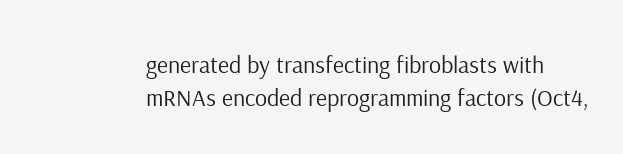generated by transfecting fibroblasts with mRNAs encoded reprogramming factors (Oct4,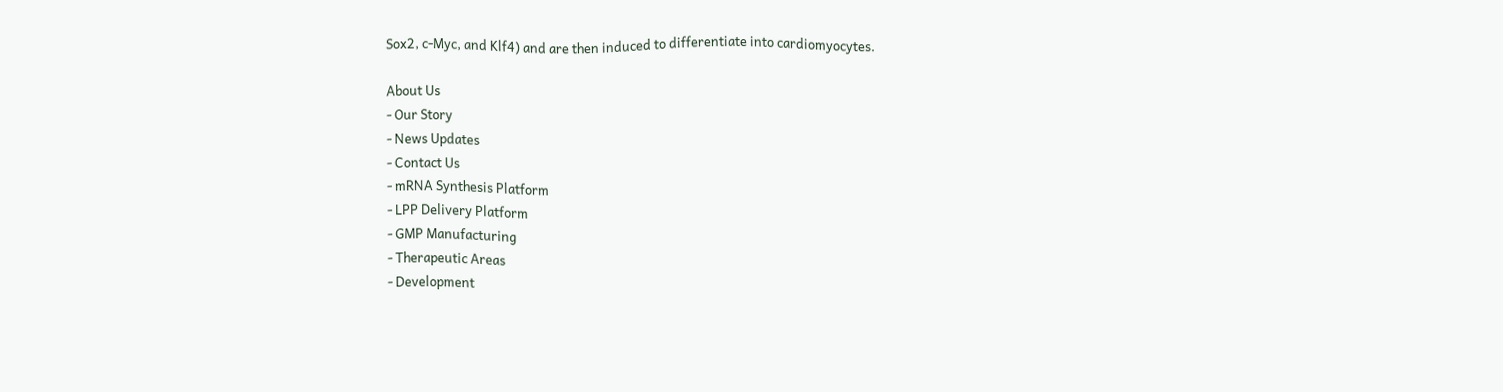Sox2, c-Myc, and Klf4) and are then induced to differentiate into cardiomyocytes.

About Us
- Our Story
- News Updates
- Contact Us
- mRNA Synthesis Platform
- LPP Delivery Platform
- GMP Manufacturing
- Therapeutic Areas
- Development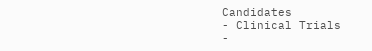Candidates
- Clinical Trials
-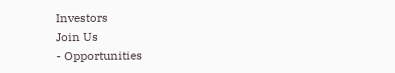Investors
Join Us
- Opportunities